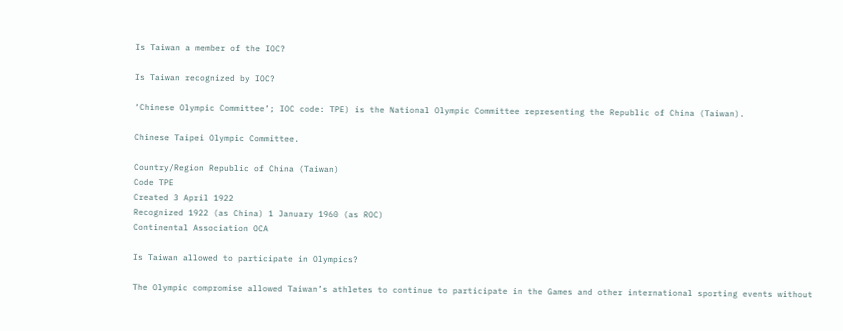Is Taiwan a member of the IOC?

Is Taiwan recognized by IOC?

‘Chinese Olympic Committee’; IOC code: TPE) is the National Olympic Committee representing the Republic of China (Taiwan).

Chinese Taipei Olympic Committee.

Country/Region Republic of China (Taiwan)
Code TPE
Created 3 April 1922
Recognized 1922 (as China) 1 January 1960 (as ROC)
Continental Association OCA

Is Taiwan allowed to participate in Olympics?

The Olympic compromise allowed Taiwan’s athletes to continue to participate in the Games and other international sporting events without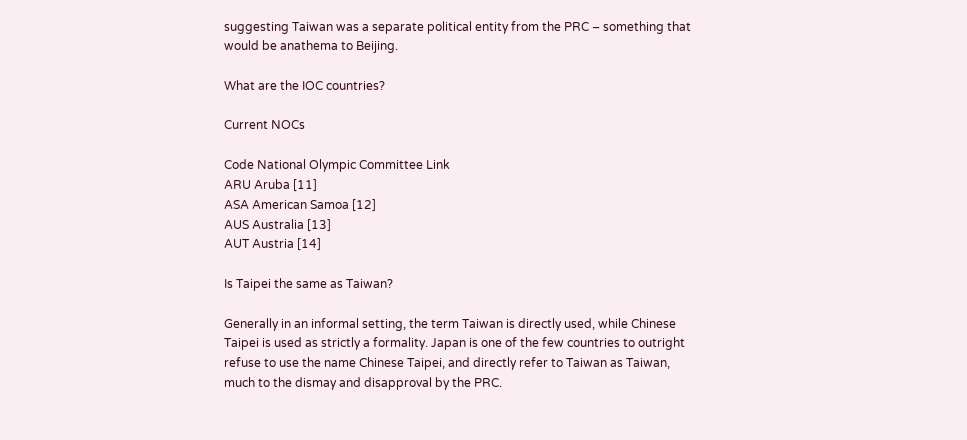suggesting Taiwan was a separate political entity from the PRC – something that would be anathema to Beijing.

What are the IOC countries?

Current NOCs

Code National Olympic Committee Link
ARU Aruba [11]
ASA American Samoa [12]
AUS Australia [13]
AUT Austria [14]

Is Taipei the same as Taiwan?

Generally in an informal setting, the term Taiwan is directly used, while Chinese Taipei is used as strictly a formality. Japan is one of the few countries to outright refuse to use the name Chinese Taipei, and directly refer to Taiwan as Taiwan, much to the dismay and disapproval by the PRC.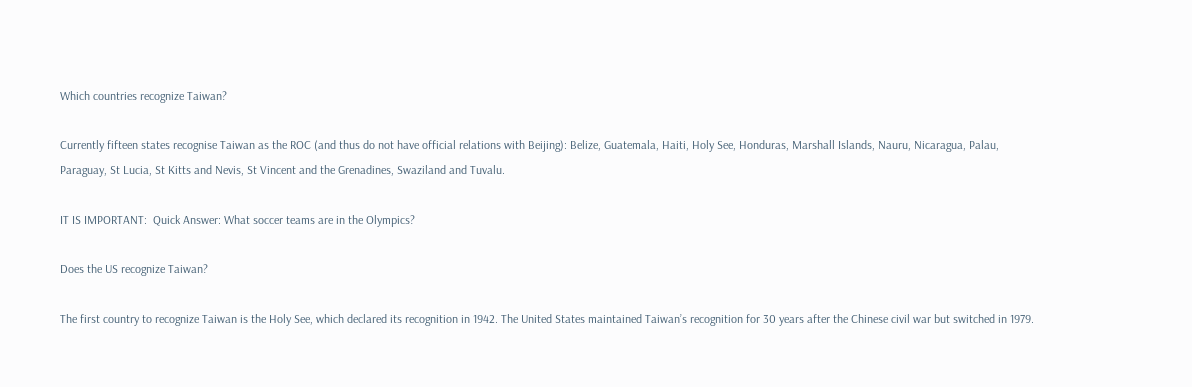Which countries recognize Taiwan?

Currently fifteen states recognise Taiwan as the ROC (and thus do not have official relations with Beijing): Belize, Guatemala, Haiti, Holy See, Honduras, Marshall Islands, Nauru, Nicaragua, Palau, Paraguay, St Lucia, St Kitts and Nevis, St Vincent and the Grenadines, Swaziland and Tuvalu.

IT IS IMPORTANT:  Quick Answer: What soccer teams are in the Olympics?

Does the US recognize Taiwan?

The first country to recognize Taiwan is the Holy See, which declared its recognition in 1942. The United States maintained Taiwan’s recognition for 30 years after the Chinese civil war but switched in 1979.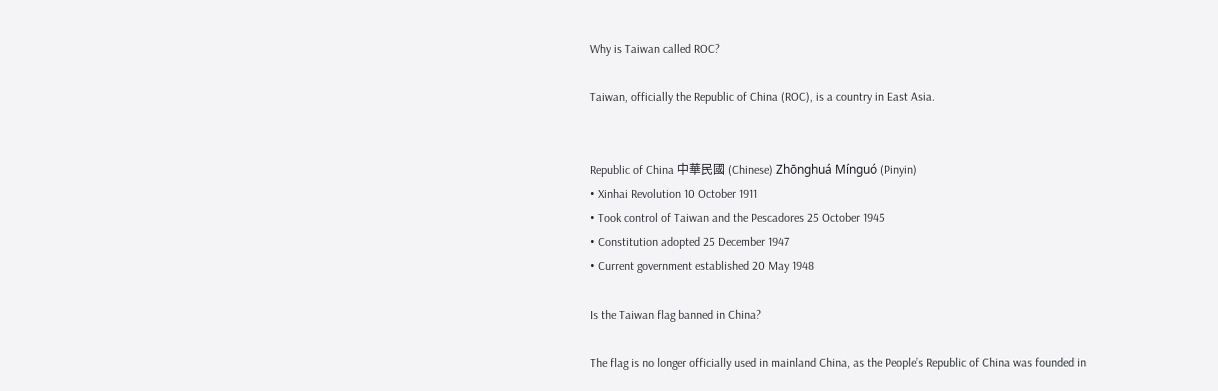Why is Taiwan called ROC?

Taiwan, officially the Republic of China (ROC), is a country in East Asia.


Republic of China 中華民國 (Chinese) Zhōnghuá Mínguó (Pinyin)
• Xinhai Revolution 10 October 1911
• Took control of Taiwan and the Pescadores 25 October 1945
• Constitution adopted 25 December 1947
• Current government established 20 May 1948

Is the Taiwan flag banned in China?

The flag is no longer officially used in mainland China, as the People’s Republic of China was founded in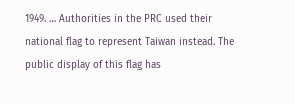1949. … Authorities in the PRC used their national flag to represent Taiwan instead. The public display of this flag has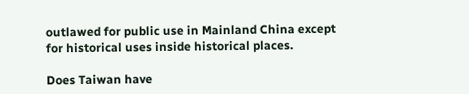outlawed for public use in Mainland China except for historical uses inside historical places.

Does Taiwan have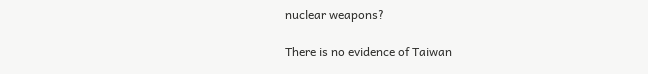nuclear weapons?

There is no evidence of Taiwan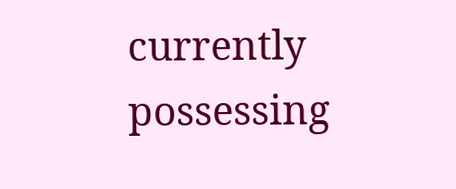currently possessing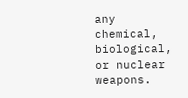any chemical, biological, or nuclear weapons.